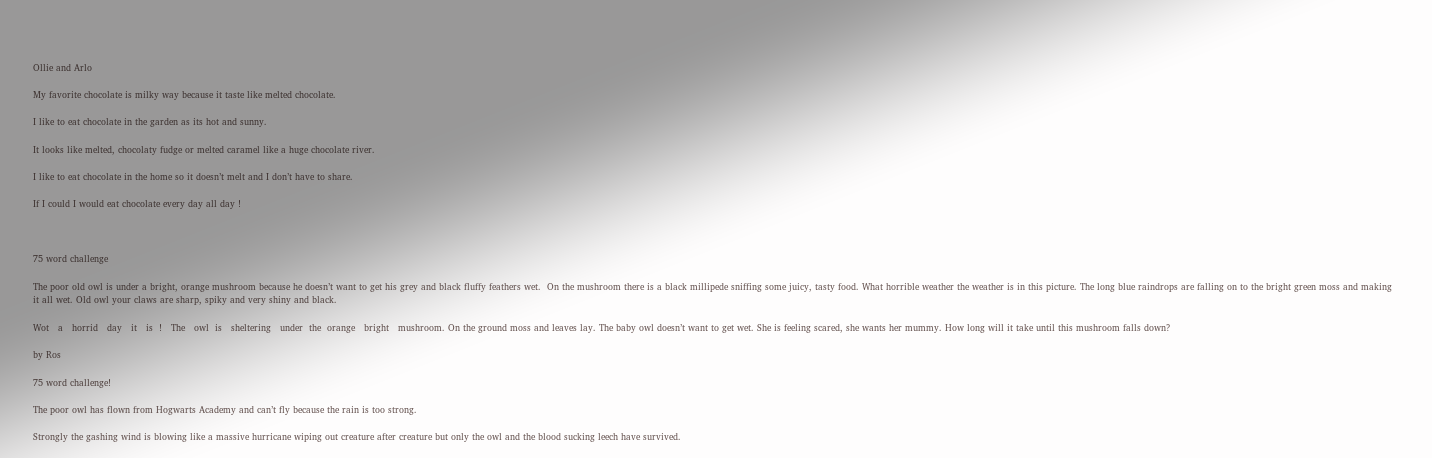Ollie and Arlo

My favorite chocolate is milky way because it taste like melted chocolate.

I like to eat chocolate in the garden as its hot and sunny.

It looks like melted, chocolaty fudge or melted caramel like a huge chocolate river.

I like to eat chocolate in the home so it doesn’t melt and I don’t have to share.

If I could I would eat chocolate every day all day !



75 word challenge

The poor old owl is under a bright, orange mushroom because he doesn’t want to get his grey and black fluffy feathers wet.  On the mushroom there is a black millipede sniffing some juicy, tasty food. What horrible weather the weather is in this picture. The long blue raindrops are falling on to the bright green moss and making it all wet. Old owl your claws are sharp, spiky and very shiny and black.

Wot   a   horrid   day   it   is  !   The   owl  is   sheltering   under  the  orange   bright   mushroom. On the ground moss and leaves lay. The baby owl doesn’t want to get wet. She is feeling scared, she wants her mummy. How long will it take until this mushroom falls down?

by Ros

75 word challenge!

The poor owl has flown from Hogwarts Academy and can’t fly because the rain is too strong.

Strongly the gashing wind is blowing like a massive hurricane wiping out creature after creature but only the owl and the blood sucking leech have survived.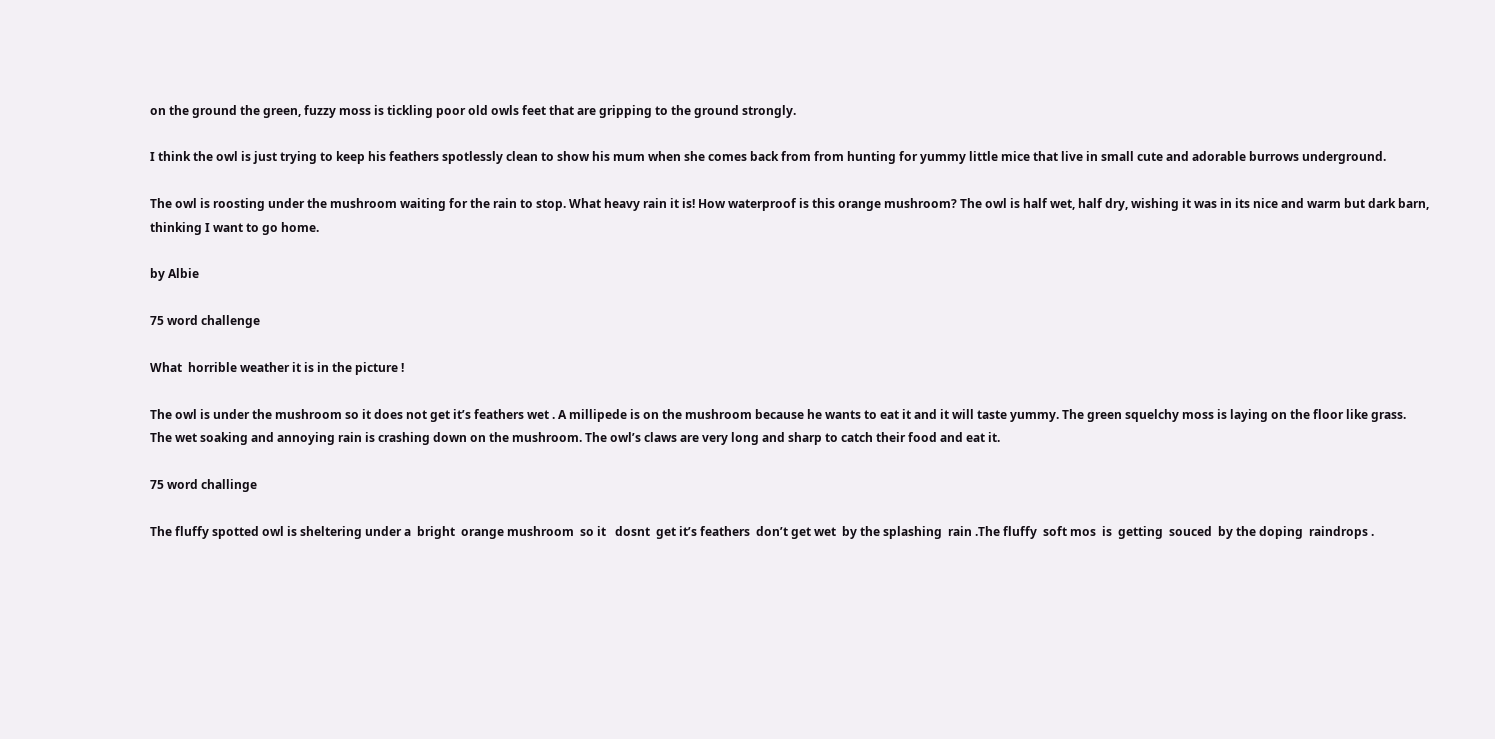on the ground the green, fuzzy moss is tickling poor old owls feet that are gripping to the ground strongly.

I think the owl is just trying to keep his feathers spotlessly clean to show his mum when she comes back from from hunting for yummy little mice that live in small cute and adorable burrows underground.

The owl is roosting under the mushroom waiting for the rain to stop. What heavy rain it is! How waterproof is this orange mushroom? The owl is half wet, half dry, wishing it was in its nice and warm but dark barn, thinking I want to go home.

by Albie

75 word challenge

What  horrible weather it is in the picture !

The owl is under the mushroom so it does not get it’s feathers wet . A millipede is on the mushroom because he wants to eat it and it will taste yummy. The green squelchy moss is laying on the floor like grass.  The wet soaking and annoying rain is crashing down on the mushroom. The owl’s claws are very long and sharp to catch their food and eat it.

75 word challinge

The fluffy spotted owl is sheltering under a  bright  orange mushroom  so it   dosnt  get it’s feathers  don’t get wet  by the splashing  rain .The fluffy  soft mos  is  getting  souced  by the doping  raindrops .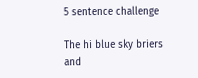5 sentence challenge

The hi blue sky briers and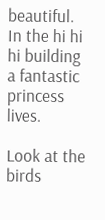beautiful.                                                                                       In the hi hi hi building a fantastic princess lives.

Look at the birds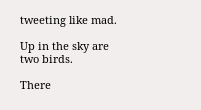tweeting like mad.

Up in the sky are two birds.

There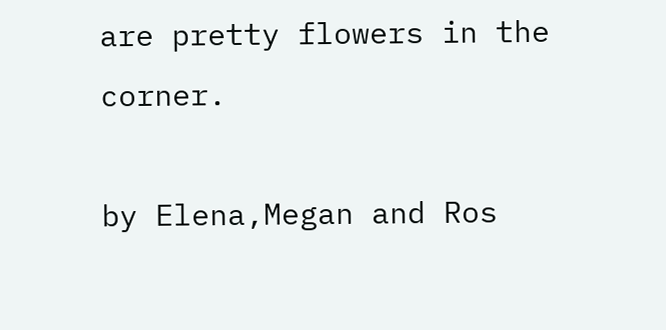are pretty flowers in the corner.

by Elena,Megan and Ros